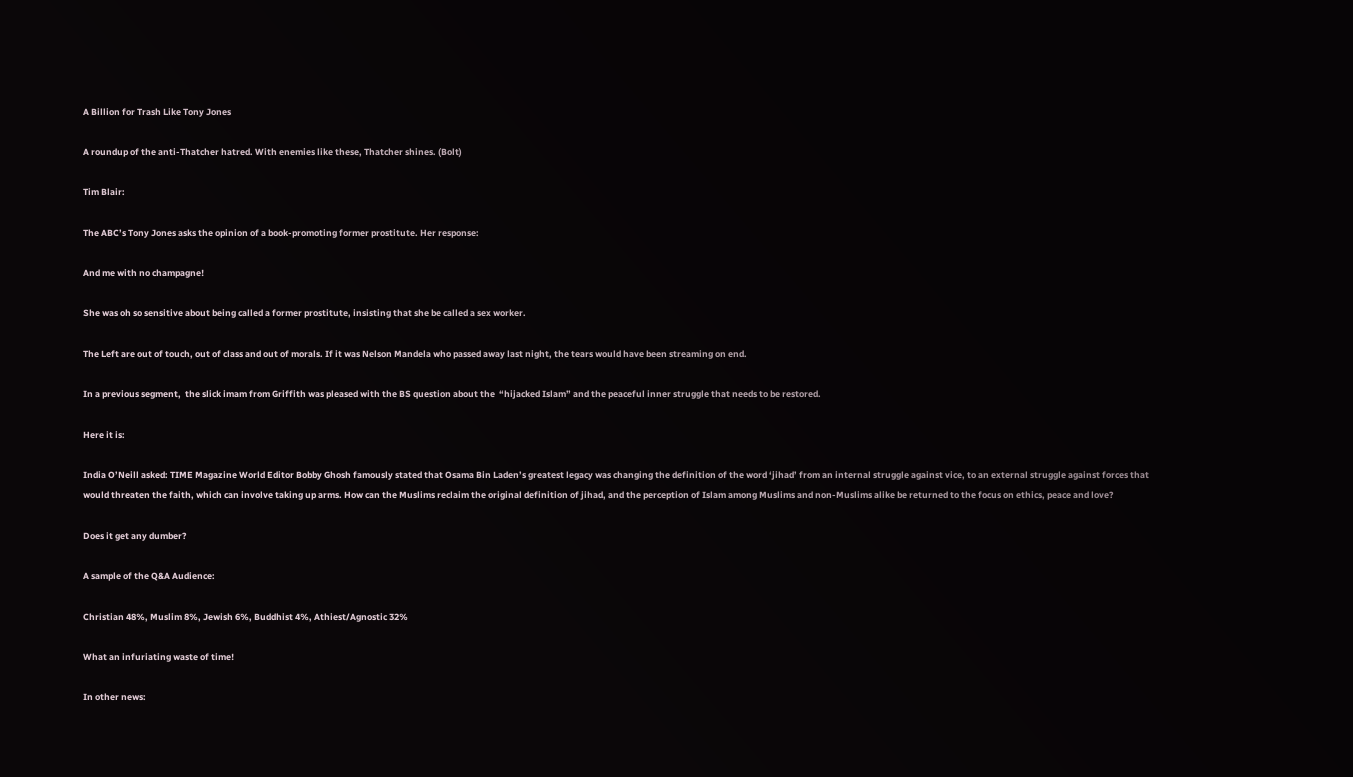A Billion for Trash Like Tony Jones

A roundup of the anti-Thatcher hatred. With enemies like these, Thatcher shines. (Bolt)

Tim Blair:

The ABC’s Tony Jones asks the opinion of a book-promoting former prostitute. Her response:

And me with no champagne!

She was oh so sensitive about being called a former prostitute, insisting that she be called a sex worker.

The Left are out of touch, out of class and out of morals. If it was Nelson Mandela who passed away last night, the tears would have been streaming on end.

In a previous segment,  the slick imam from Griffith was pleased with the BS question about the  “hijacked Islam” and the peaceful inner struggle that needs to be restored.

Here it is:

India O’Neill asked: TIME Magazine World Editor Bobby Ghosh famously stated that Osama Bin Laden’s greatest legacy was changing the definition of the word ‘jihad’ from an internal struggle against vice, to an external struggle against forces that would threaten the faith, which can involve taking up arms. How can the Muslims reclaim the original definition of jihad, and the perception of Islam among Muslims and non-Muslims alike be returned to the focus on ethics, peace and love?

Does it get any dumber?

A sample of the Q&A Audience:

Christian 48%, Muslim 8%, Jewish 6%, Buddhist 4%, Athiest/Agnostic 32%

What an infuriating waste of time!

In other news: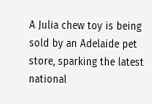A Julia chew toy is being sold by an Adelaide pet store, sparking the latest national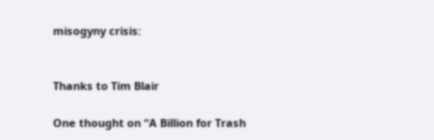misogyny crisis:


Thanks to Tim Blair

One thought on “A Billion for Trash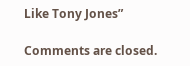Like Tony Jones”

Comments are closed.